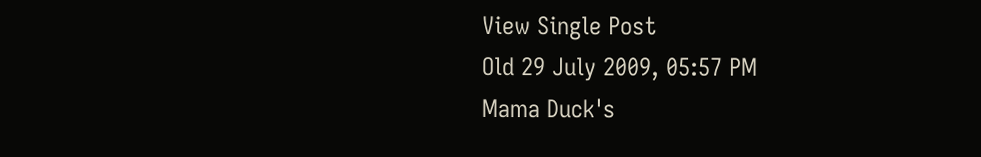View Single Post
Old 29 July 2009, 05:57 PM
Mama Duck's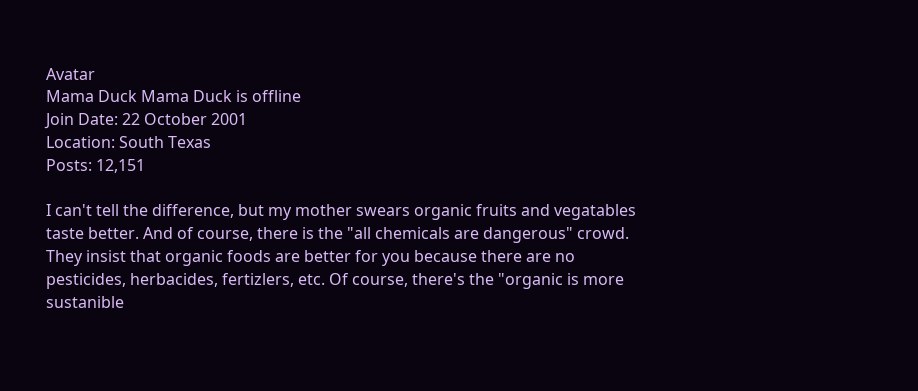Avatar
Mama Duck Mama Duck is offline
Join Date: 22 October 2001
Location: South Texas
Posts: 12,151

I can't tell the difference, but my mother swears organic fruits and vegatables taste better. And of course, there is the "all chemicals are dangerous" crowd. They insist that organic foods are better for you because there are no pesticides, herbacides, fertizlers, etc. Of course, there's the "organic is more sustanible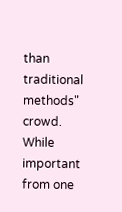than traditional methods" crowd. While important from one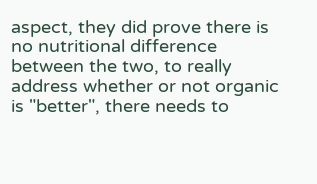aspect, they did prove there is no nutritional difference between the two, to really address whether or not organic is "better", there needs to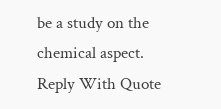be a study on the chemical aspect.
Reply With Quote